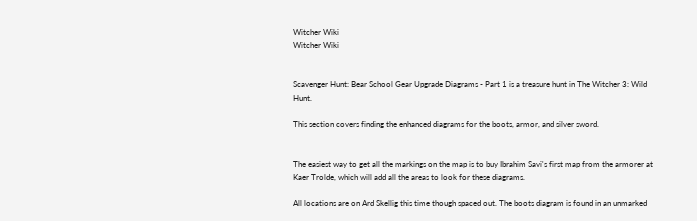Witcher Wiki
Witcher Wiki


Scavenger Hunt: Bear School Gear Upgrade Diagrams - Part 1 is a treasure hunt in The Witcher 3: Wild Hunt.

This section covers finding the enhanced diagrams for the boots, armor, and silver sword.


The easiest way to get all the markings on the map is to buy Ibrahim Savi's first map from the armorer at Kaer Trolde, which will add all the areas to look for these diagrams.

All locations are on Ard Skellig this time though spaced out. The boots diagram is found in an unmarked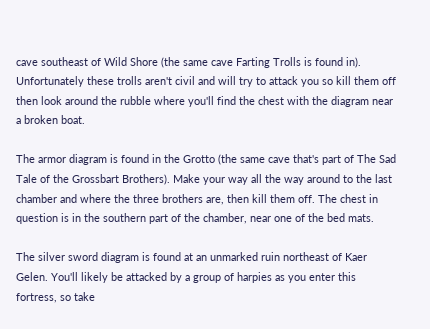cave southeast of Wild Shore (the same cave Farting Trolls is found in). Unfortunately these trolls aren't civil and will try to attack you so kill them off then look around the rubble where you'll find the chest with the diagram near a broken boat.

The armor diagram is found in the Grotto (the same cave that's part of The Sad Tale of the Grossbart Brothers). Make your way all the way around to the last chamber and where the three brothers are, then kill them off. The chest in question is in the southern part of the chamber, near one of the bed mats.

The silver sword diagram is found at an unmarked ruin northeast of Kaer Gelen. You'll likely be attacked by a group of harpies as you enter this fortress, so take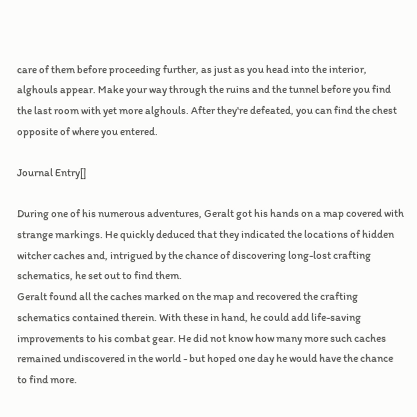care of them before proceeding further, as just as you head into the interior, alghouls appear. Make your way through the ruins and the tunnel before you find the last room with yet more alghouls. After they're defeated, you can find the chest opposite of where you entered.

Journal Entry[]

During one of his numerous adventures, Geralt got his hands on a map covered with strange markings. He quickly deduced that they indicated the locations of hidden witcher caches and, intrigued by the chance of discovering long-lost crafting schematics, he set out to find them.
Geralt found all the caches marked on the map and recovered the crafting schematics contained therein. With these in hand, he could add life-saving improvements to his combat gear. He did not know how many more such caches remained undiscovered in the world - but hoped one day he would have the chance to find more.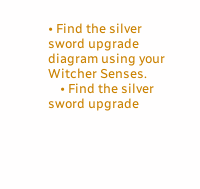• Find the silver sword upgrade diagram using your Witcher Senses.
    • Find the silver sword upgrade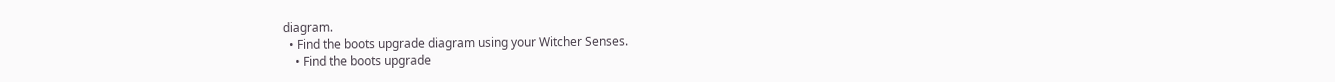diagram.
  • Find the boots upgrade diagram using your Witcher Senses.
    • Find the boots upgrade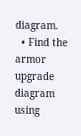diagram.
  • Find the armor upgrade diagram using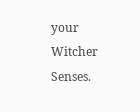your Witcher Senses.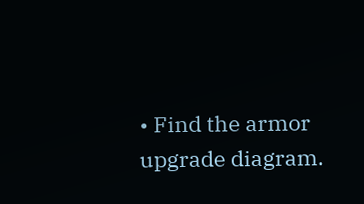• Find the armor upgrade diagram.